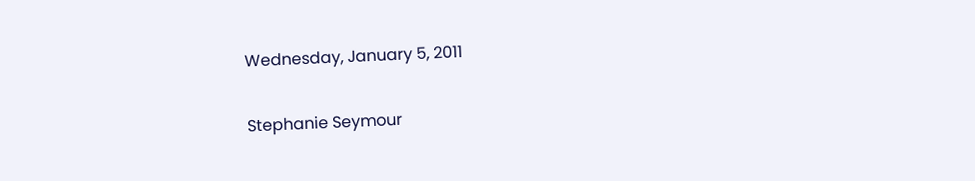Wednesday, January 5, 2011

Stephanie Seymour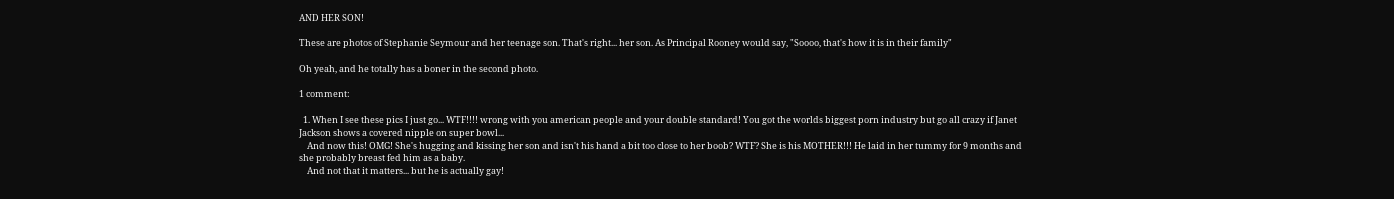AND HER SON!

These are photos of Stephanie Seymour and her teenage son. That's right... her son. As Principal Rooney would say, "Soooo, that's how it is in their family"

Oh yeah, and he totally has a boner in the second photo.

1 comment:

  1. When I see these pics I just go... WTF!!!! wrong with you american people and your double standard! You got the worlds biggest porn industry but go all crazy if Janet Jackson shows a covered nipple on super bowl...
    And now this! OMG! She's hugging and kissing her son and isn't his hand a bit too close to her boob? WTF? She is his MOTHER!!! He laid in her tummy for 9 months and she probably breast fed him as a baby.
    And not that it matters... but he is actually gay!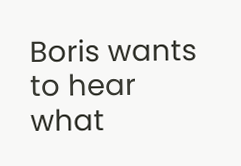Boris wants to hear what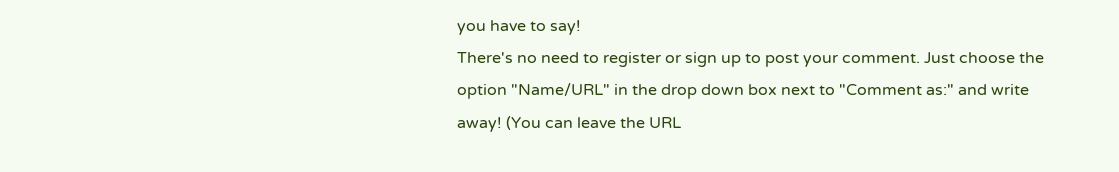you have to say!
There's no need to register or sign up to post your comment. Just choose the option "Name/URL" in the drop down box next to "Comment as:" and write away! (You can leave the URL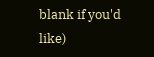blank if you'd like)